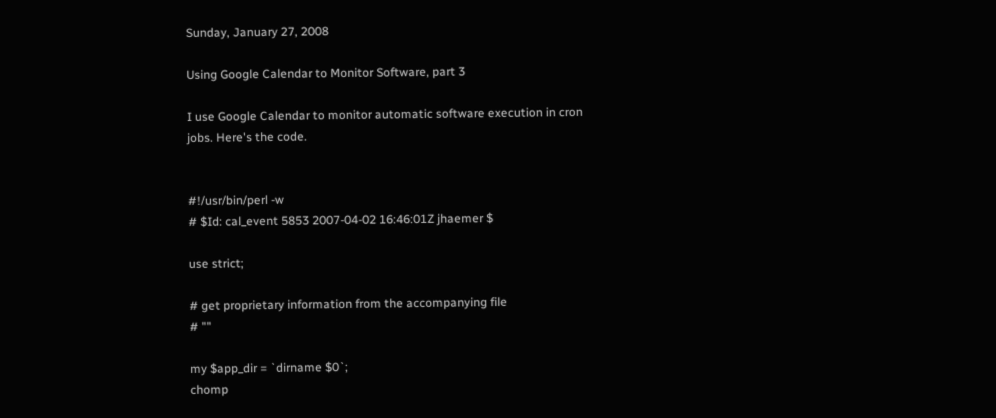Sunday, January 27, 2008

Using Google Calendar to Monitor Software, part 3

I use Google Calendar to monitor automatic software execution in cron jobs. Here's the code.


#!/usr/bin/perl -w
# $Id: cal_event 5853 2007-04-02 16:46:01Z jhaemer $

use strict;

# get proprietary information from the accompanying file
# ""

my $app_dir = `dirname $0`;
chomp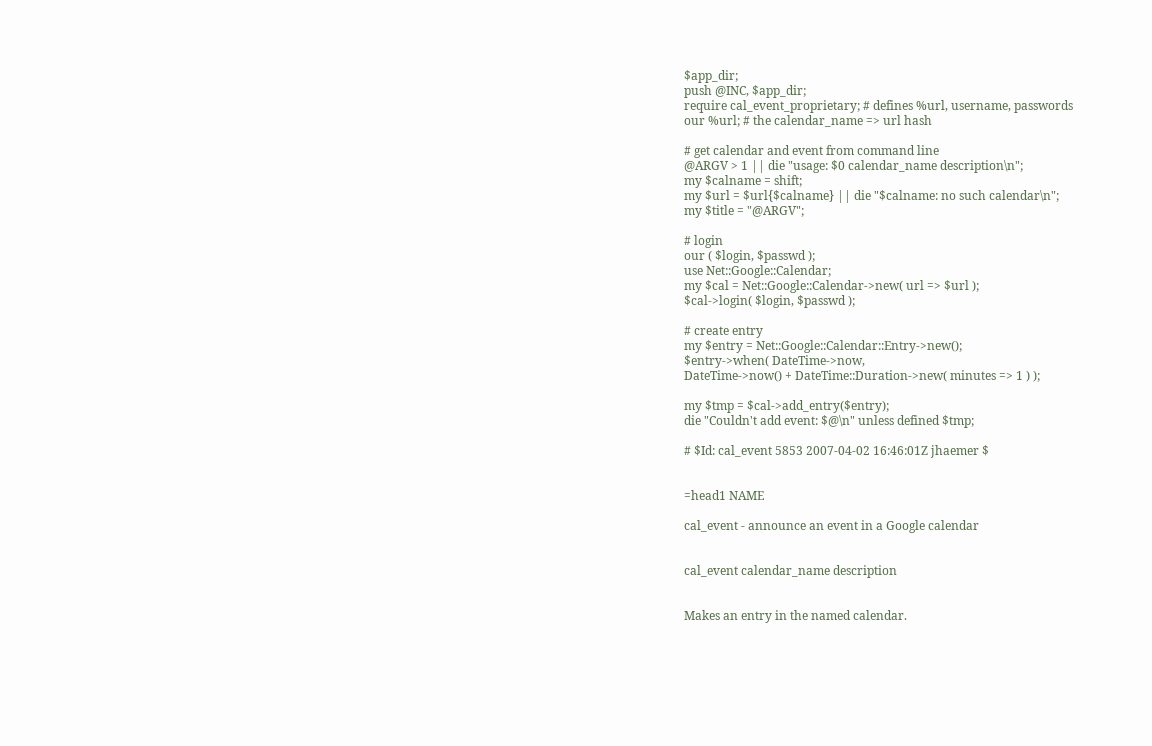$app_dir;
push @INC, $app_dir;
require cal_event_proprietary; # defines %url, username, passwords
our %url; # the calendar_name => url hash

# get calendar and event from command line
@ARGV > 1 || die "usage: $0 calendar_name description\n";
my $calname = shift;
my $url = $url{$calname} || die "$calname: no such calendar\n";
my $title = "@ARGV";

# login
our ( $login, $passwd );
use Net::Google::Calendar;
my $cal = Net::Google::Calendar->new( url => $url );
$cal->login( $login, $passwd );

# create entry
my $entry = Net::Google::Calendar::Entry->new();
$entry->when( DateTime->now,
DateTime->now() + DateTime::Duration->new( minutes => 1 ) );

my $tmp = $cal->add_entry($entry);
die "Couldn't add event: $@\n" unless defined $tmp;

# $Id: cal_event 5853 2007-04-02 16:46:01Z jhaemer $


=head1 NAME

cal_event - announce an event in a Google calendar


cal_event calendar_name description


Makes an entry in the named calendar.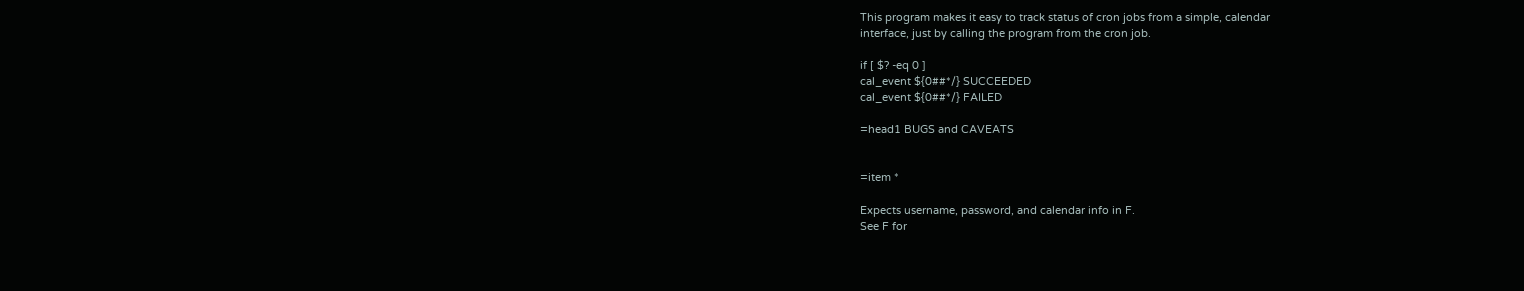This program makes it easy to track status of cron jobs from a simple, calendar
interface, just by calling the program from the cron job.

if [ $? -eq 0 ]
cal_event ${0##*/} SUCCEEDED
cal_event ${0##*/} FAILED

=head1 BUGS and CAVEATS


=item *

Expects username, password, and calendar info in F.
See F for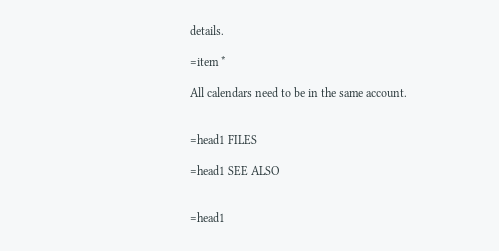details.

=item *

All calendars need to be in the same account.


=head1 FILES

=head1 SEE ALSO


=head1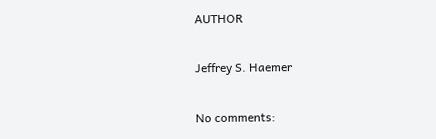AUTHOR

Jeffrey S. Haemer

No comments: